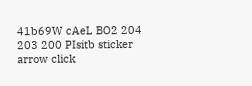41b69W cAeL BO2 204 203 200 PIsitb sticker arrow click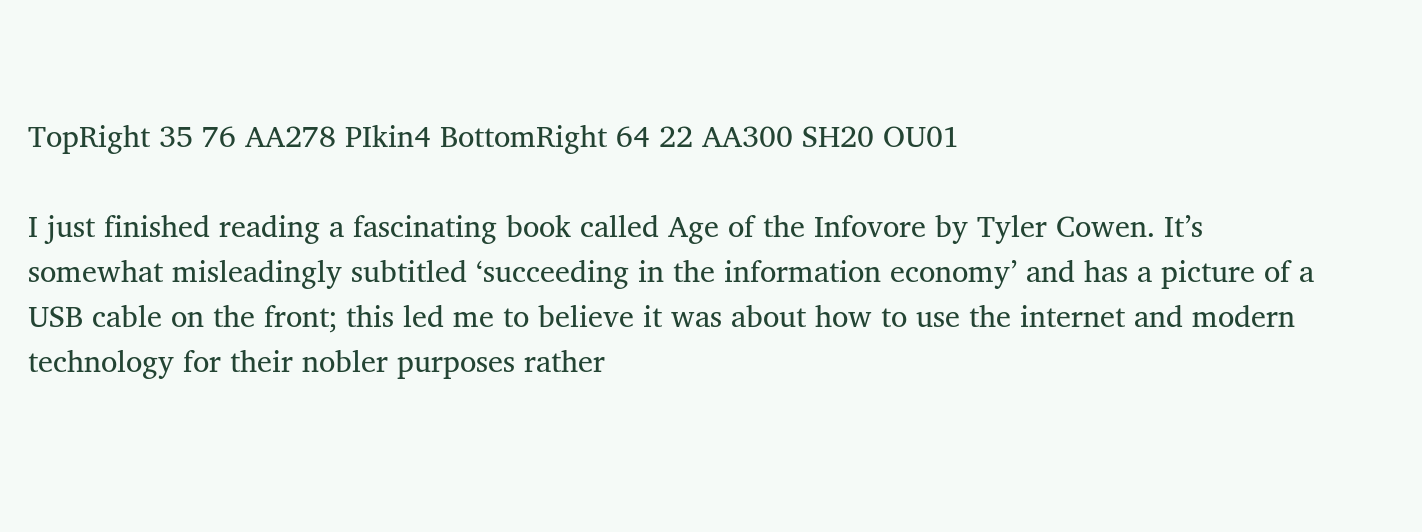TopRight 35 76 AA278 PIkin4 BottomRight 64 22 AA300 SH20 OU01

I just finished reading a fascinating book called Age of the Infovore by Tyler Cowen. It’s somewhat misleadingly subtitled ‘succeeding in the information economy’ and has a picture of a USB cable on the front; this led me to believe it was about how to use the internet and modern technology for their nobler purposes rather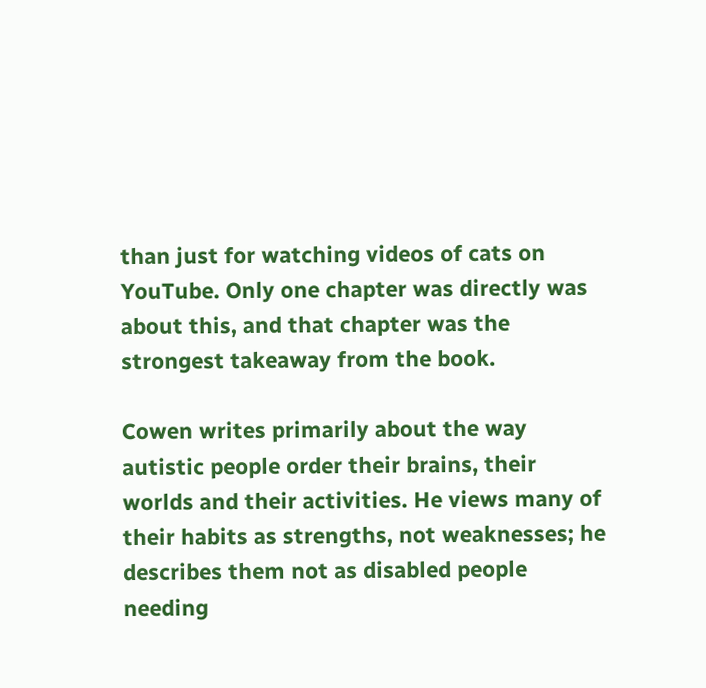than just for watching videos of cats on YouTube. Only one chapter was directly was about this, and that chapter was the strongest takeaway from the book.

Cowen writes primarily about the way autistic people order their brains, their worlds and their activities. He views many of their habits as strengths, not weaknesses; he describes them not as disabled people needing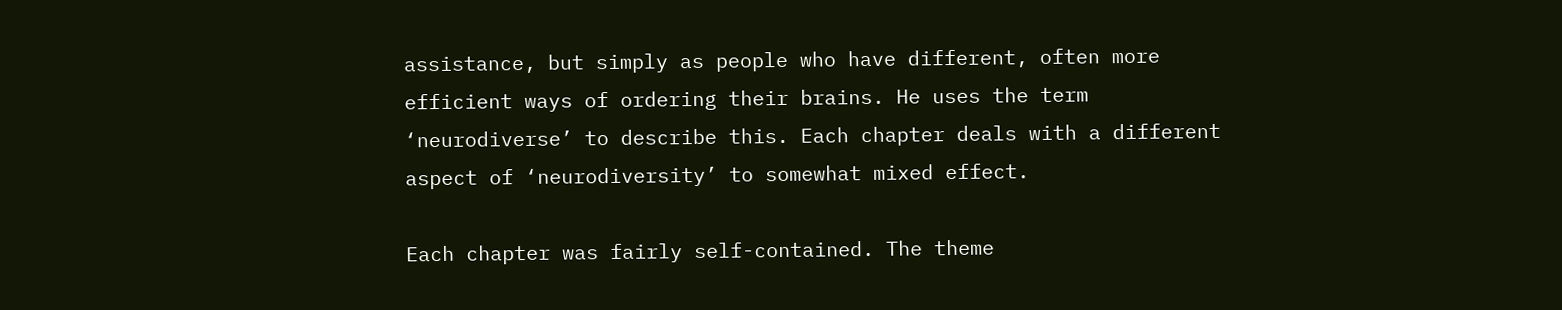assistance, but simply as people who have different, often more efficient ways of ordering their brains. He uses the term ‘neurodiverse’ to describe this. Each chapter deals with a different aspect of ‘neurodiversity’ to somewhat mixed effect.

Each chapter was fairly self-contained. The theme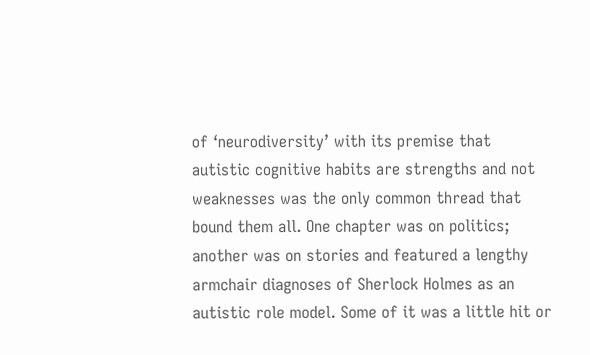of ‘neurodiversity’ with its premise that autistic cognitive habits are strengths and not weaknesses was the only common thread that bound them all. One chapter was on politics; another was on stories and featured a lengthy armchair diagnoses of Sherlock Holmes as an autistic role model. Some of it was a little hit or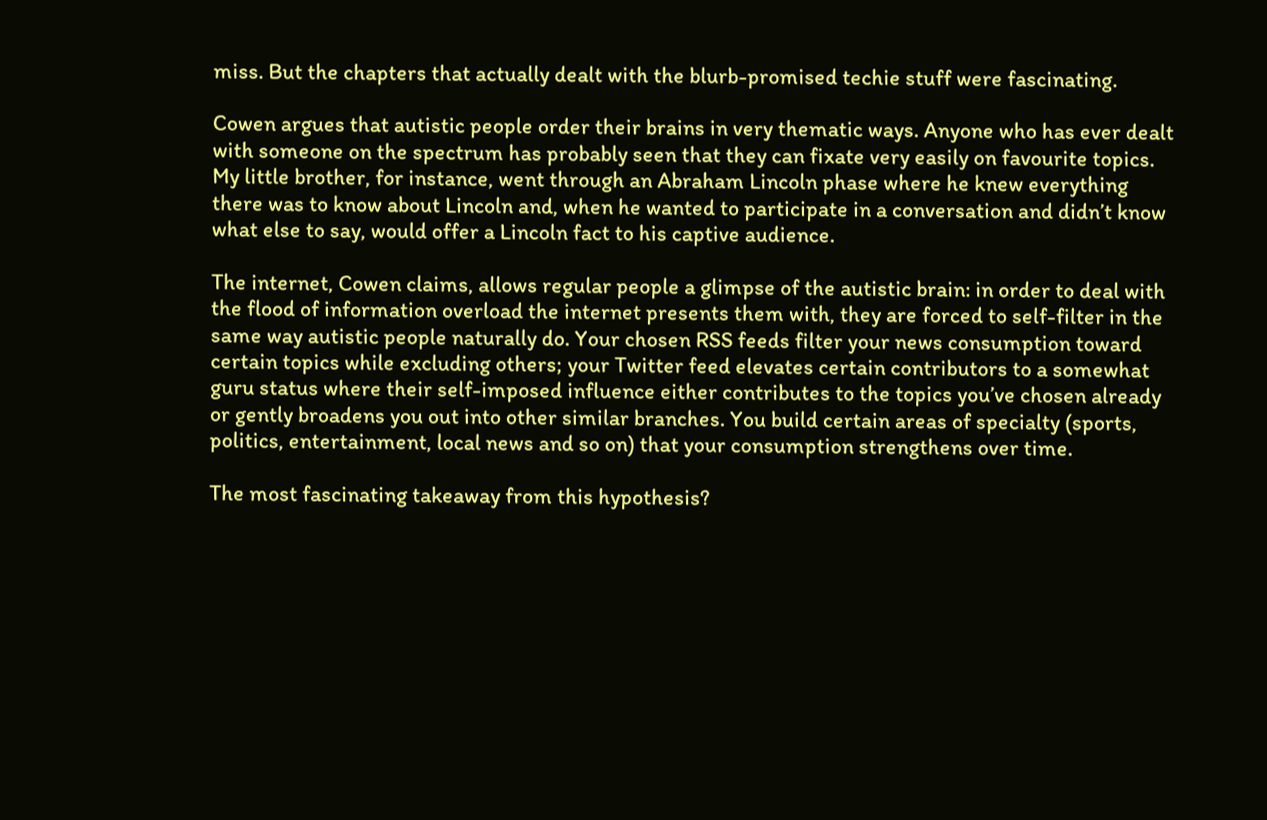miss. But the chapters that actually dealt with the blurb-promised techie stuff were fascinating.

Cowen argues that autistic people order their brains in very thematic ways. Anyone who has ever dealt with someone on the spectrum has probably seen that they can fixate very easily on favourite topics. My little brother, for instance, went through an Abraham Lincoln phase where he knew everything there was to know about Lincoln and, when he wanted to participate in a conversation and didn’t know what else to say, would offer a Lincoln fact to his captive audience.

The internet, Cowen claims, allows regular people a glimpse of the autistic brain: in order to deal with the flood of information overload the internet presents them with, they are forced to self-filter in the same way autistic people naturally do. Your chosen RSS feeds filter your news consumption toward certain topics while excluding others; your Twitter feed elevates certain contributors to a somewhat guru status where their self-imposed influence either contributes to the topics you’ve chosen already or gently broadens you out into other similar branches. You build certain areas of specialty (sports, politics, entertainment, local news and so on) that your consumption strengthens over time.

The most fascinating takeaway from this hypothesis?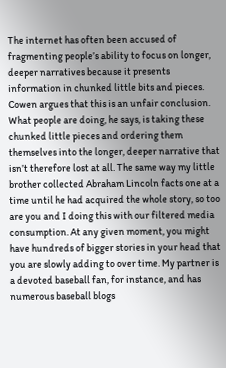The internet has often been accused of fragmenting people’s ability to focus on longer, deeper narratives because it presents information in chunked little bits and pieces. Cowen argues that this is an unfair conclusion. What people are doing, he says, is taking these chunked little pieces and ordering them themselves into the longer, deeper narrative that isn’t therefore lost at all. The same way my little brother collected Abraham Lincoln facts one at a time until he had acquired the whole story, so too are you and I doing this with our filtered media consumption. At any given moment, you might have hundreds of bigger stories in your head that you are slowly adding to over time. My partner is a devoted baseball fan, for instance, and has numerous baseball blogs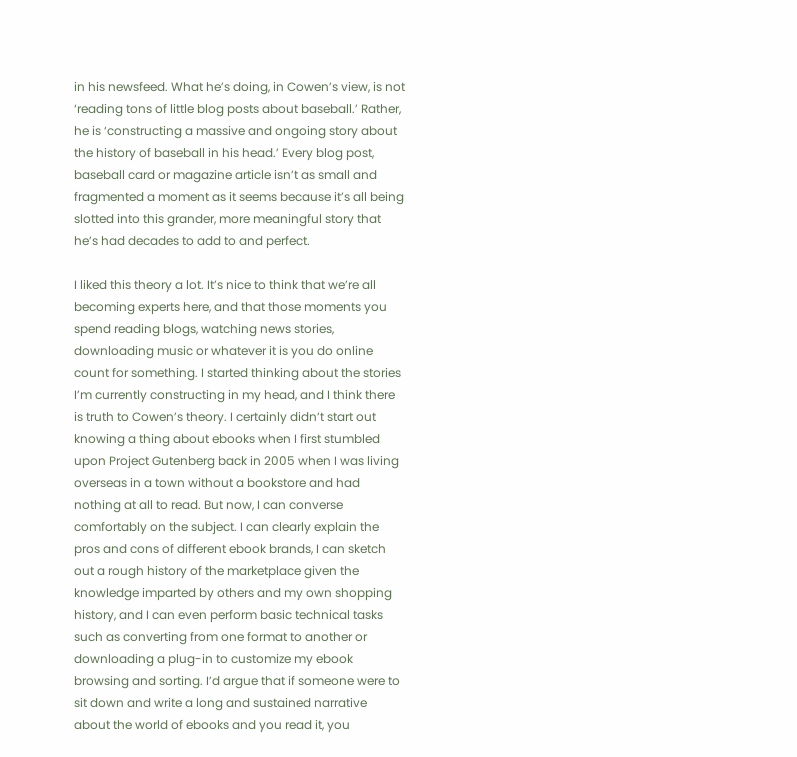in his newsfeed. What he’s doing, in Cowen’s view, is not ‘reading tons of little blog posts about baseball.’ Rather, he is ‘constructing a massive and ongoing story about the history of baseball in his head.’ Every blog post, baseball card or magazine article isn’t as small and fragmented a moment as it seems because it’s all being slotted into this grander, more meaningful story that he’s had decades to add to and perfect.

I liked this theory a lot. It’s nice to think that we’re all becoming experts here, and that those moments you spend reading blogs, watching news stories, downloading music or whatever it is you do online count for something. I started thinking about the stories I’m currently constructing in my head, and I think there is truth to Cowen’s theory. I certainly didn’t start out knowing a thing about ebooks when I first stumbled upon Project Gutenberg back in 2005 when I was living overseas in a town without a bookstore and had nothing at all to read. But now, I can converse comfortably on the subject. I can clearly explain the pros and cons of different ebook brands, I can sketch out a rough history of the marketplace given the knowledge imparted by others and my own shopping history, and I can even perform basic technical tasks such as converting from one format to another or downloading a plug-in to customize my ebook browsing and sorting. I’d argue that if someone were to sit down and write a long and sustained narrative about the world of ebooks and you read it, you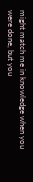might match me in knowledge when you were done, but you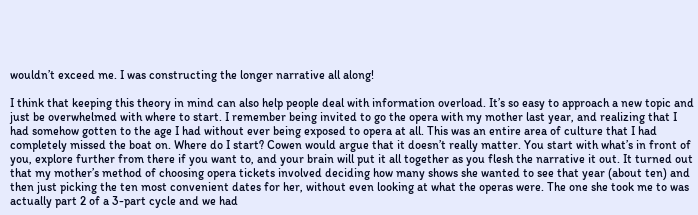wouldn’t exceed me. I was constructing the longer narrative all along!

I think that keeping this theory in mind can also help people deal with information overload. It’s so easy to approach a new topic and just be overwhelmed with where to start. I remember being invited to go the opera with my mother last year, and realizing that I had somehow gotten to the age I had without ever being exposed to opera at all. This was an entire area of culture that I had completely missed the boat on. Where do I start? Cowen would argue that it doesn’t really matter. You start with what’s in front of you, explore further from there if you want to, and your brain will put it all together as you flesh the narrative it out. It turned out that my mother’s method of choosing opera tickets involved deciding how many shows she wanted to see that year (about ten) and then just picking the ten most convenient dates for her, without even looking at what the operas were. The one she took me to was actually part 2 of a 3-part cycle and we had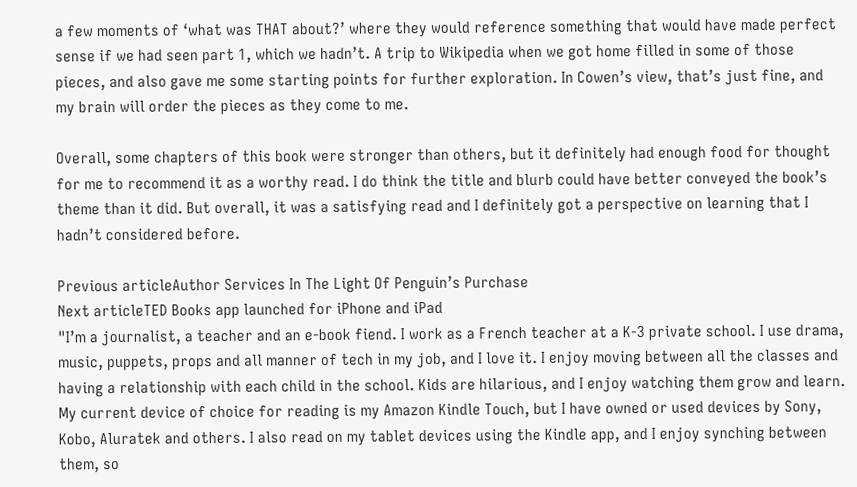a few moments of ‘what was THAT about?’ where they would reference something that would have made perfect sense if we had seen part 1, which we hadn’t. A trip to Wikipedia when we got home filled in some of those pieces, and also gave me some starting points for further exploration. In Cowen’s view, that’s just fine, and my brain will order the pieces as they come to me.

Overall, some chapters of this book were stronger than others, but it definitely had enough food for thought for me to recommend it as a worthy read. I do think the title and blurb could have better conveyed the book’s theme than it did. But overall, it was a satisfying read and I definitely got a perspective on learning that I hadn’t considered before.

Previous articleAuthor Services In The Light Of Penguin’s Purchase
Next articleTED Books app launched for iPhone and iPad
"I’m a journalist, a teacher and an e-book fiend. I work as a French teacher at a K-3 private school. I use drama, music, puppets, props and all manner of tech in my job, and I love it. I enjoy moving between all the classes and having a relationship with each child in the school. Kids are hilarious, and I enjoy watching them grow and learn. My current device of choice for reading is my Amazon Kindle Touch, but I have owned or used devices by Sony, Kobo, Aluratek and others. I also read on my tablet devices using the Kindle app, and I enjoy synching between them, so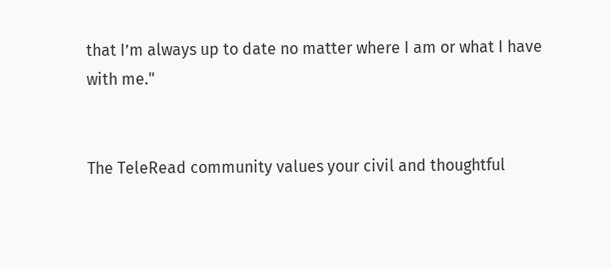that I’m always up to date no matter where I am or what I have with me."


The TeleRead community values your civil and thoughtful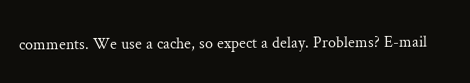comments. We use a cache, so expect a delay. Problems? E-mail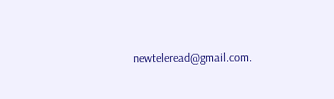newteleread@gmail.com.